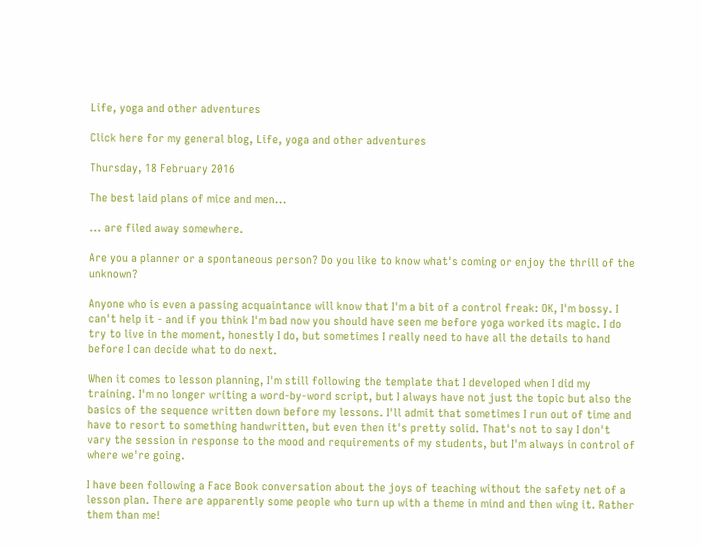Life, yoga and other adventures

Click here for my general blog, Life, yoga and other adventures

Thursday, 18 February 2016

The best laid plans of mice and men...

... are filed away somewhere.

Are you a planner or a spontaneous person? Do you like to know what's coming or enjoy the thrill of the unknown?

Anyone who is even a passing acquaintance will know that I'm a bit of a control freak: OK, I'm bossy. I can't help it - and if you think I'm bad now you should have seen me before yoga worked its magic. I do try to live in the moment, honestly I do, but sometimes I really need to have all the details to hand before I can decide what to do next.

When it comes to lesson planning, I'm still following the template that I developed when I did my training. I'm no longer writing a word-by-word script, but I always have not just the topic but also the basics of the sequence written down before my lessons. I'll admit that sometimes I run out of time and have to resort to something handwritten, but even then it's pretty solid. That's not to say I don't vary the session in response to the mood and requirements of my students, but I'm always in control of where we're going.

I have been following a Face Book conversation about the joys of teaching without the safety net of a lesson plan. There are apparently some people who turn up with a theme in mind and then wing it. Rather them than me!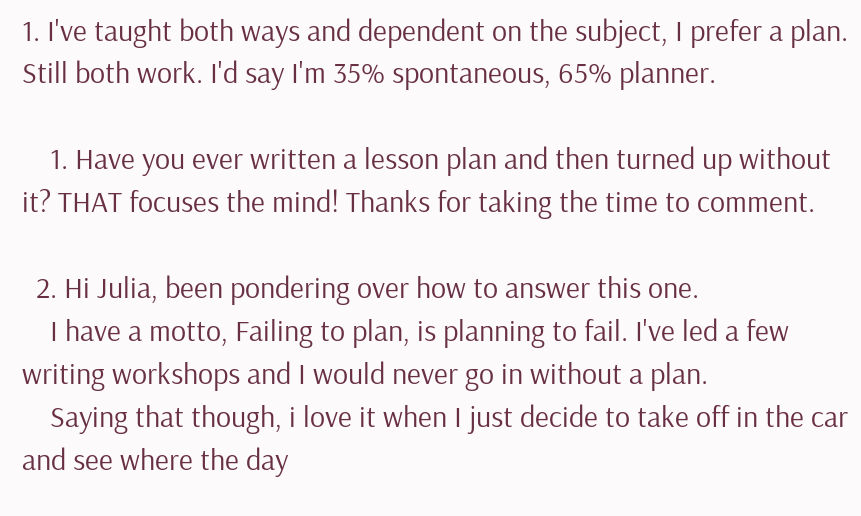1. I've taught both ways and dependent on the subject, I prefer a plan. Still both work. I'd say I'm 35% spontaneous, 65% planner.

    1. Have you ever written a lesson plan and then turned up without it? THAT focuses the mind! Thanks for taking the time to comment.

  2. Hi Julia, been pondering over how to answer this one.
    I have a motto, Failing to plan, is planning to fail. I've led a few writing workshops and I would never go in without a plan.
    Saying that though, i love it when I just decide to take off in the car and see where the day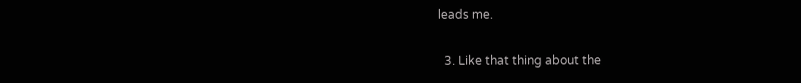leads me.

  3. Like that thing about the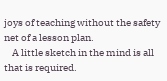joys of teaching without the safety net of a lesson plan.
    A little sketch in the mind is all that is required.